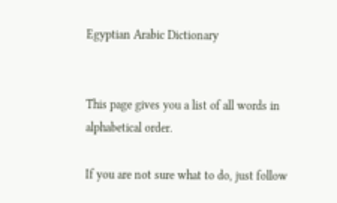Egyptian Arabic Dictionary


This page gives you a list of all words in alphabetical order.

If you are not sure what to do, just follow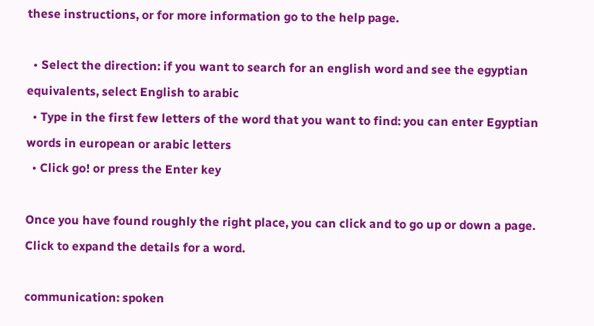these instructions, or for more information go to the help page.

  • Select the direction: if you want to search for an english word and see the egyptian equivalents, select English to arabic
  • Type in the first few letters of the word that you want to find: you can enter Egyptian words in european or arabic letters
  • Click go! or press the Enter key

Once you have found roughly the right place, you can click and to go up or down a page. Click to expand the details for a word.

communication: spoken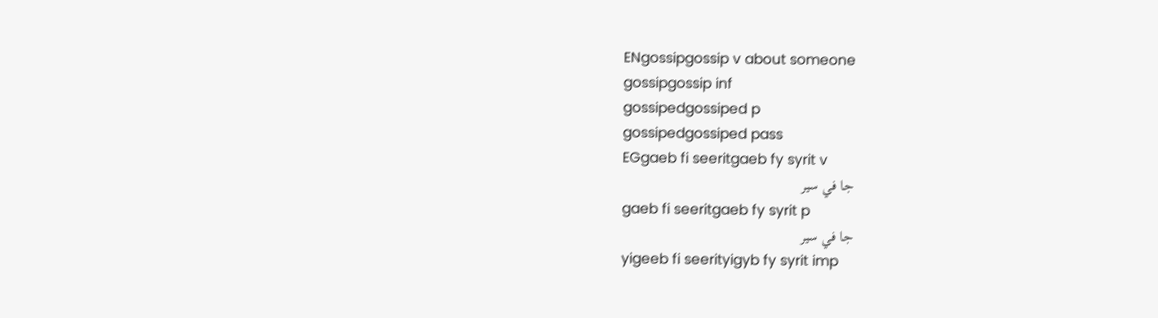ENgossipgossip v about someone
gossipgossip inf
gossipedgossiped p
gossipedgossiped pass
EGgaeb fi seeritgaeb fy syrit v
جا في سير
gaeb fi seeritgaeb fy syrit p
جا في سير
yigeeb fi seerityigyb fy syrit imp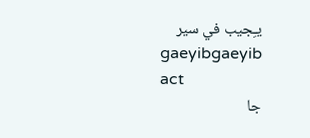يـِجيب في سير
gaeyibgaeyib act
جا